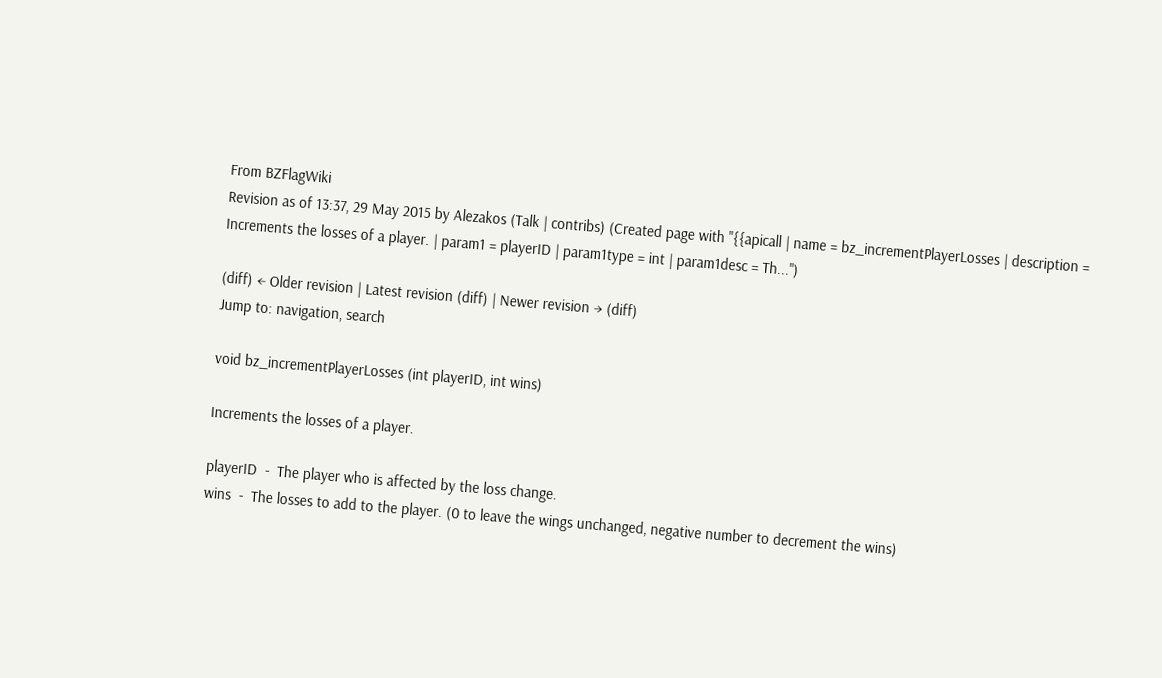From BZFlagWiki
Revision as of 13:37, 29 May 2015 by Alezakos (Talk | contribs) (Created page with "{{apicall | name = bz_incrementPlayerLosses | description = Increments the losses of a player. | param1 = playerID | param1type = int | param1desc = Th...")

(diff) ← Older revision | Latest revision (diff) | Newer revision → (diff)
Jump to: navigation, search

void bz_incrementPlayerLosses (int playerID, int wins)

Increments the losses of a player.

playerID  -  The player who is affected by the loss change.
wins  -  The losses to add to the player. (0 to leave the wings unchanged, negative number to decrement the wins)